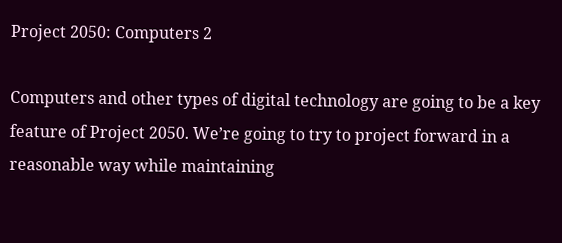Project 2050: Computers 2

Computers and other types of digital technology are going to be a key feature of Project 2050. We’re going to try to project forward in a reasonable way while maintaining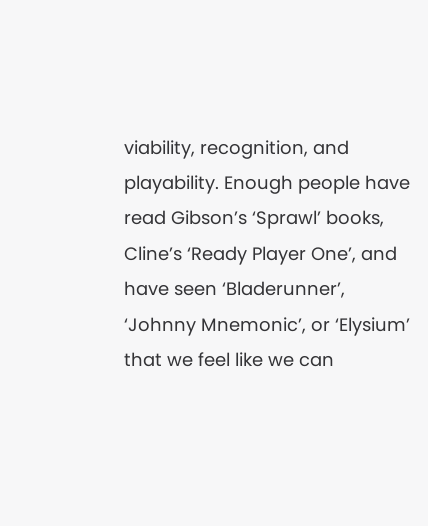viability, recognition, and playability. Enough people have read Gibson’s ‘Sprawl’ books, Cline’s ‘Ready Player One’, and have seen ‘Bladerunner’, ‘Johnny Mnemonic’, or ‘Elysium’ that we feel like we can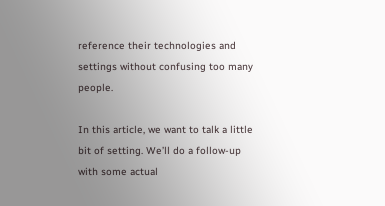reference their technologies and settings without confusing too many people.

In this article, we want to talk a little bit of setting. We’ll do a follow-up with some actual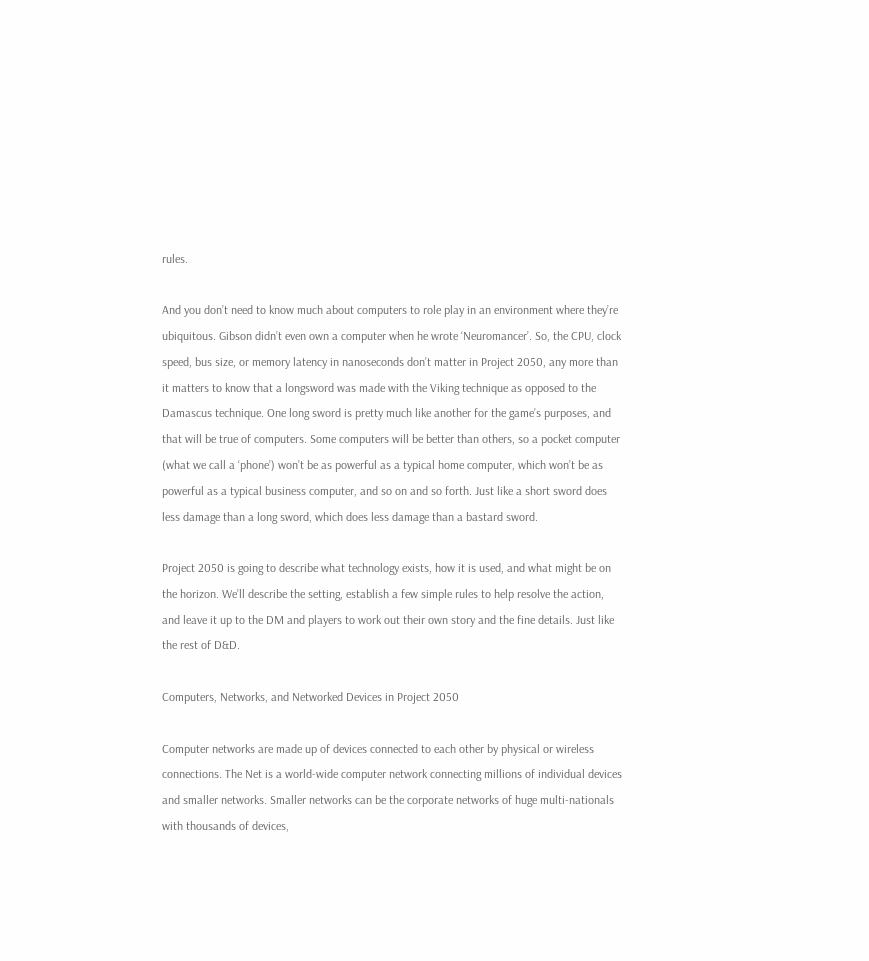rules.

And you don’t need to know much about computers to role play in an environment where they’re ubiquitous. Gibson didn’t even own a computer when he wrote ‘Neuromancer’. So, the CPU, clock speed, bus size, or memory latency in nanoseconds don’t matter in Project 2050, any more than it matters to know that a longsword was made with the Viking technique as opposed to the Damascus technique. One long sword is pretty much like another for the game’s purposes, and that will be true of computers. Some computers will be better than others, so a pocket computer (what we call a ‘phone’) won’t be as powerful as a typical home computer, which won’t be as powerful as a typical business computer, and so on and so forth. Just like a short sword does less damage than a long sword, which does less damage than a bastard sword.

Project 2050 is going to describe what technology exists, how it is used, and what might be on the horizon. We’ll describe the setting, establish a few simple rules to help resolve the action, and leave it up to the DM and players to work out their own story and the fine details. Just like the rest of D&D.

Computers, Networks, and Networked Devices in Project 2050

Computer networks are made up of devices connected to each other by physical or wireless connections. The Net is a world-wide computer network connecting millions of individual devices and smaller networks. Smaller networks can be the corporate networks of huge multi-nationals with thousands of devices,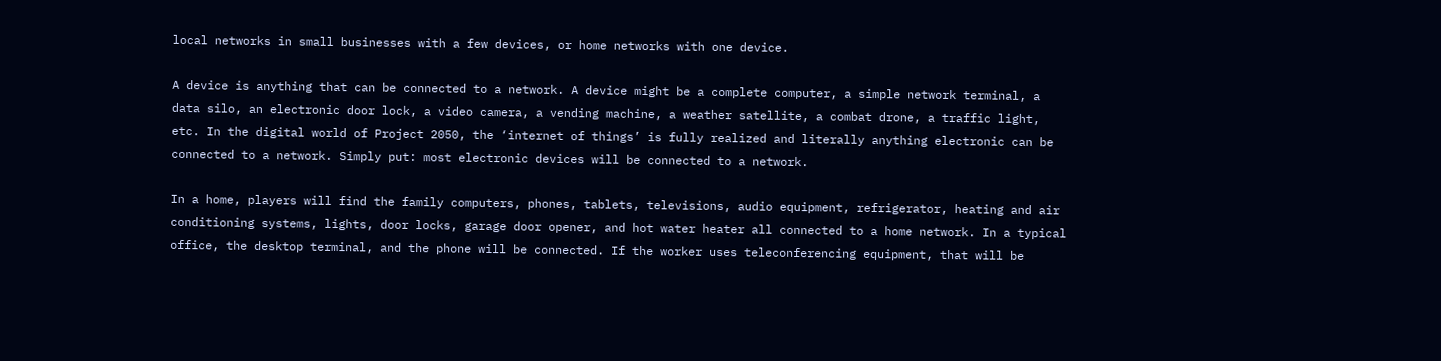local networks in small businesses with a few devices, or home networks with one device.

A device is anything that can be connected to a network. A device might be a complete computer, a simple network terminal, a data silo, an electronic door lock, a video camera, a vending machine, a weather satellite, a combat drone, a traffic light, etc. In the digital world of Project 2050, the ‘internet of things’ is fully realized and literally anything electronic can be connected to a network. Simply put: most electronic devices will be connected to a network.

In a home, players will find the family computers, phones, tablets, televisions, audio equipment, refrigerator, heating and air conditioning systems, lights, door locks, garage door opener, and hot water heater all connected to a home network. In a typical office, the desktop terminal, and the phone will be connected. If the worker uses teleconferencing equipment, that will be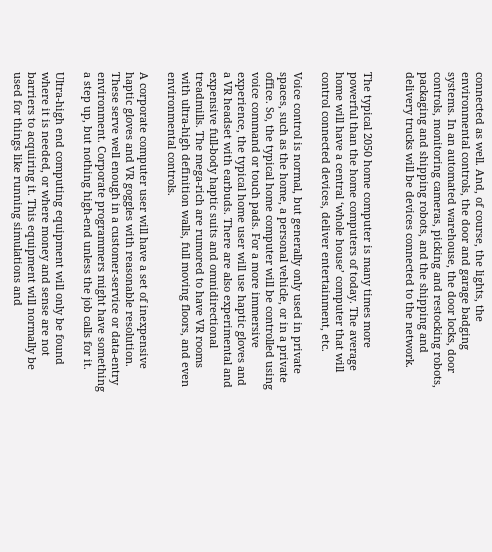connected as well. And, of course, the lights, the environmental controls, the door and garage badging systems. In an automated warehouse, the door locks, door controls, monitoring cameras, picking and restocking robots, packaging and shipping robots, and the shipping and delivery trucks will be devices connected to the network.


The typical 2050 home computer is many times more powerful than the home computers of today. The average home will have a central ‘whole house’ computer that will control connected devices, deliver entertainment, etc.

Voice control is normal, but generally only used in private spaces, such as the home, a personal vehicle, or in a private office. So, the typical home computer will be controlled using voice command or touch pads. For a more immersive experience, the typical home user will use haptic gloves and a VR headset with earbuds. There are also experimental and expensive full-body haptic suits and omnidirectional treadmills. The mega-rich are rumored to have VR rooms with ultra-high definition walls, full moving floors, and even environmental controls.

A corporate computer user will have a set of inexpensive haptic gloves and VR goggles with reasonable resolution. These serve well enough in a customer-service or data-entry environment. Corporate programmers might have something a step up, but nothing high-end unless the job calls for it.

Ultra-high end computing equipment will only be found where it is needed, or where money and sense are not barriers to acquiring it. This equipment will normally be used for things like running simulations and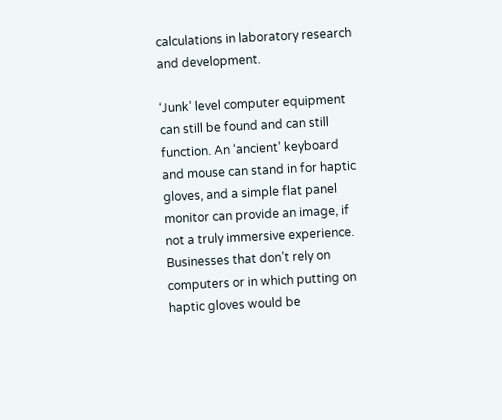calculations in laboratory research and development.

‘Junk’ level computer equipment can still be found and can still function. An ‘ancient’ keyboard and mouse can stand in for haptic gloves, and a simple flat panel monitor can provide an image, if not a truly immersive experience. Businesses that don’t rely on computers or in which putting on haptic gloves would be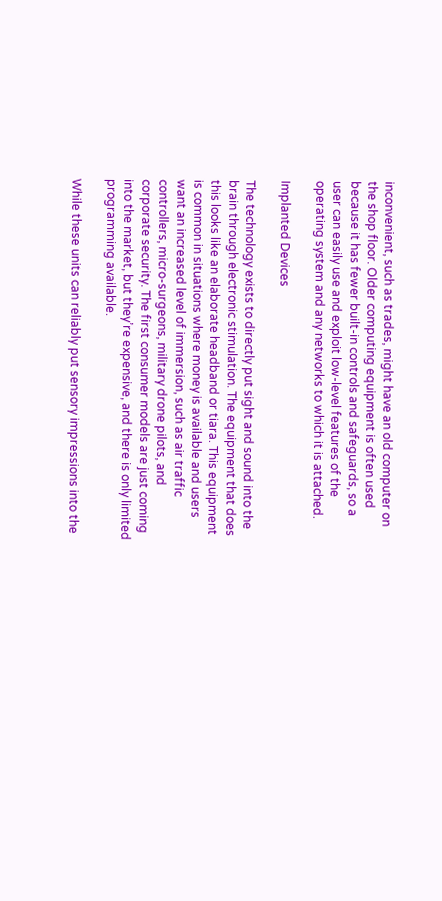inconvenient, such as trades, might have an old computer on the shop floor. Older computing equipment is often used because it has fewer built-in controls and safeguards, so a user can easily use and exploit low-level features of the operating system and any networks to which it is attached.

Implanted Devices

The technology exists to directly put sight and sound into the brain through electronic stimulation. The equipment that does this looks like an elaborate headband or tiara. This equipment is common in situations where money is available and users want an increased level of immersion, such as air traffic controllers, micro-surgeons, military drone pilots, and corporate security. The first consumer models are just coming into the market, but they’re expensive, and there is only limited programming available.

While these units can reliably put sensory impressions into the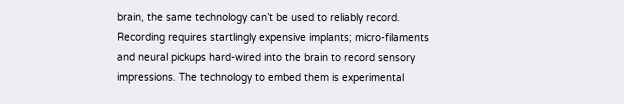brain, the same technology can’t be used to reliably record. Recording requires startlingly expensive implants; micro-filaments and neural pickups hard-wired into the brain to record sensory impressions. The technology to embed them is experimental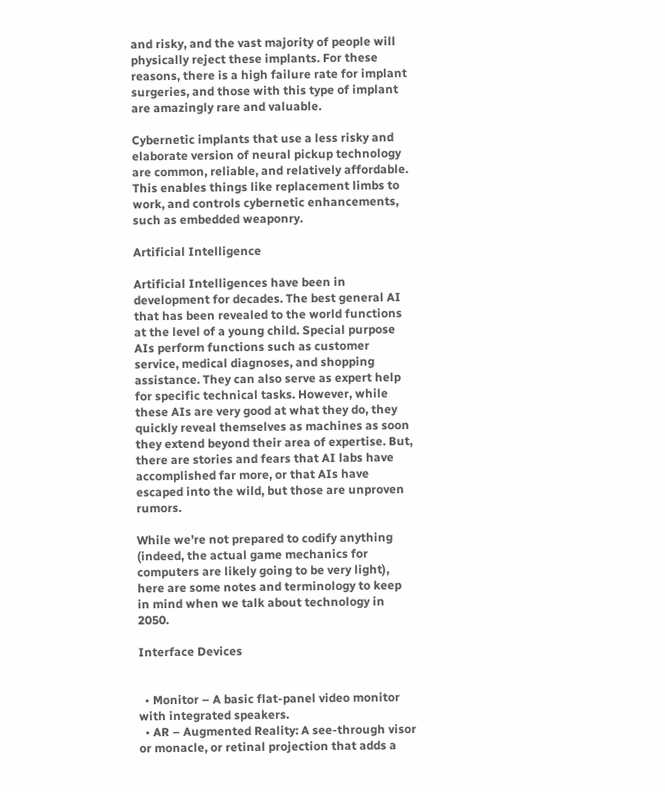and risky, and the vast majority of people will physically reject these implants. For these reasons, there is a high failure rate for implant surgeries, and those with this type of implant are amazingly rare and valuable.

Cybernetic implants that use a less risky and elaborate version of neural pickup technology are common, reliable, and relatively affordable. This enables things like replacement limbs to work, and controls cybernetic enhancements, such as embedded weaponry.

Artificial Intelligence

Artificial Intelligences have been in development for decades. The best general AI that has been revealed to the world functions at the level of a young child. Special purpose AIs perform functions such as customer service, medical diagnoses, and shopping assistance. They can also serve as expert help for specific technical tasks. However, while these AIs are very good at what they do, they quickly reveal themselves as machines as soon they extend beyond their area of expertise. But, there are stories and fears that AI labs have accomplished far more, or that AIs have escaped into the wild, but those are unproven rumors.

While we’re not prepared to codify anything (indeed, the actual game mechanics for computers are likely going to be very light), here are some notes and terminology to keep in mind when we talk about technology in 2050.

Interface Devices


  • Monitor – A basic flat-panel video monitor with integrated speakers.
  • AR – Augmented Reality: A see-through visor or monacle, or retinal projection that adds a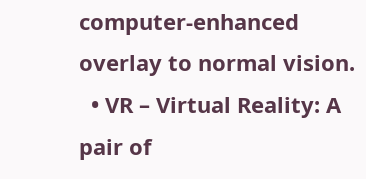computer-enhanced overlay to normal vision.
  • VR – Virtual Reality: A pair of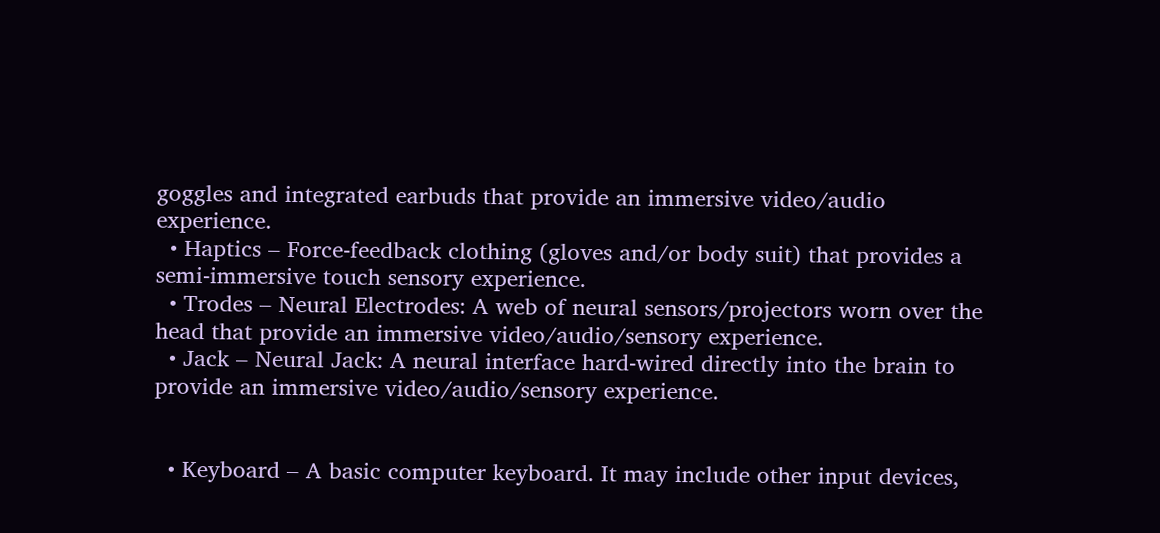goggles and integrated earbuds that provide an immersive video/audio experience.
  • Haptics – Force-feedback clothing (gloves and/or body suit) that provides a semi-immersive touch sensory experience.
  • Trodes – Neural Electrodes: A web of neural sensors/projectors worn over the head that provide an immersive video/audio/sensory experience.
  • Jack – Neural Jack: A neural interface hard-wired directly into the brain to provide an immersive video/audio/sensory experience.


  • Keyboard – A basic computer keyboard. It may include other input devices,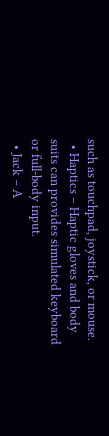such as touchpad, joystick, or mouse.
  • Haptics – Haptic gloves and body suits can provides simulated keyboard or full-body input.
  • Jack – A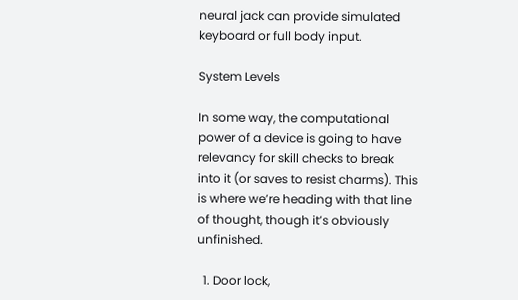neural jack can provide simulated keyboard or full body input.

System Levels

In some way, the computational power of a device is going to have relevancy for skill checks to break into it (or saves to resist charms). This is where we’re heading with that line of thought, though it’s obviously unfinished.

  1. Door lock,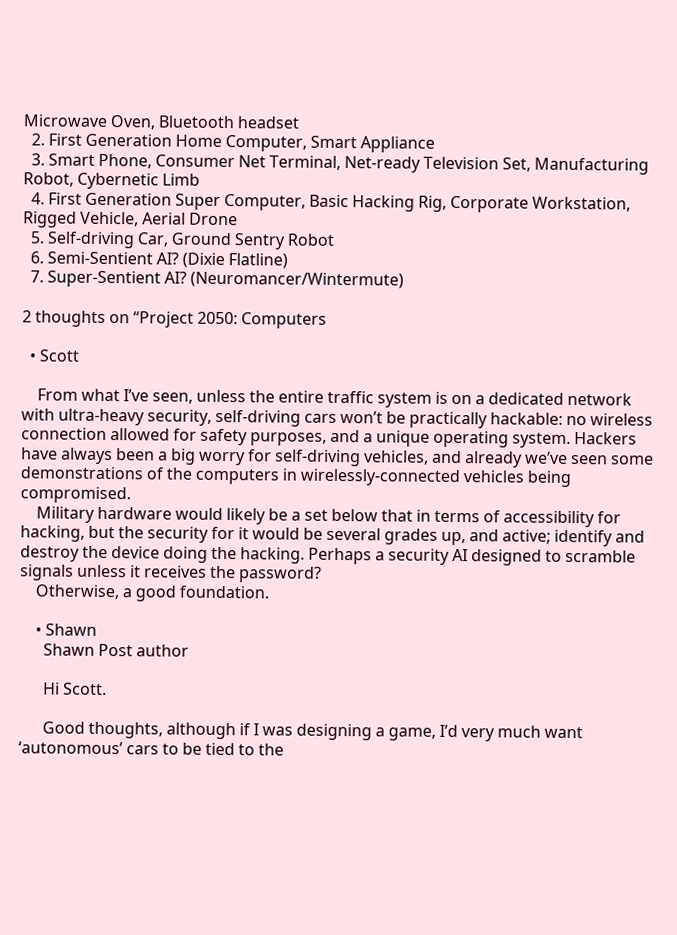Microwave Oven, Bluetooth headset
  2. First Generation Home Computer, Smart Appliance
  3. Smart Phone, Consumer Net Terminal, Net-ready Television Set, Manufacturing Robot, Cybernetic Limb
  4. First Generation Super Computer, Basic Hacking Rig, Corporate Workstation, Rigged Vehicle, Aerial Drone
  5. Self-driving Car, Ground Sentry Robot
  6. Semi-Sentient AI? (Dixie Flatline)
  7. Super-Sentient AI? (Neuromancer/Wintermute)

2 thoughts on “Project 2050: Computers

  • Scott

    From what I’ve seen, unless the entire traffic system is on a dedicated network with ultra-heavy security, self-driving cars won’t be practically hackable: no wireless connection allowed for safety purposes, and a unique operating system. Hackers have always been a big worry for self-driving vehicles, and already we’ve seen some demonstrations of the computers in wirelessly-connected vehicles being compromised.
    Military hardware would likely be a set below that in terms of accessibility for hacking, but the security for it would be several grades up, and active; identify and destroy the device doing the hacking. Perhaps a security AI designed to scramble signals unless it receives the password?
    Otherwise, a good foundation.

    • Shawn
      Shawn Post author

      Hi Scott.

      Good thoughts, although if I was designing a game, I’d very much want ‘autonomous’ cars to be tied to the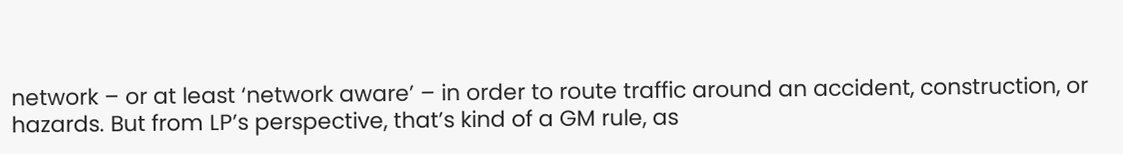network – or at least ‘network aware’ – in order to route traffic around an accident, construction, or hazards. But from LP’s perspective, that’s kind of a GM rule, as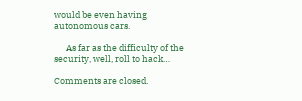would be even having autonomous cars.

      As far as the difficulty of the security, well, roll to hack…

Comments are closed.